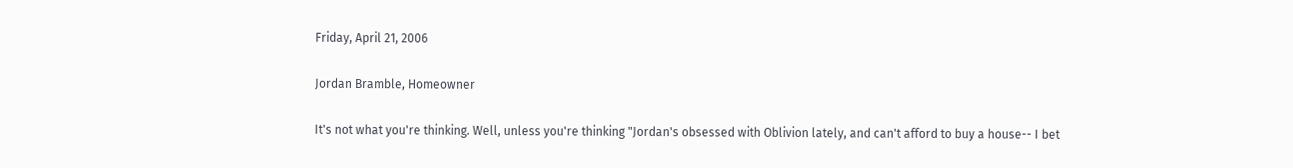Friday, April 21, 2006

Jordan Bramble, Homeowner

It's not what you're thinking. Well, unless you're thinking "Jordan's obsessed with Oblivion lately, and can't afford to buy a house-- I bet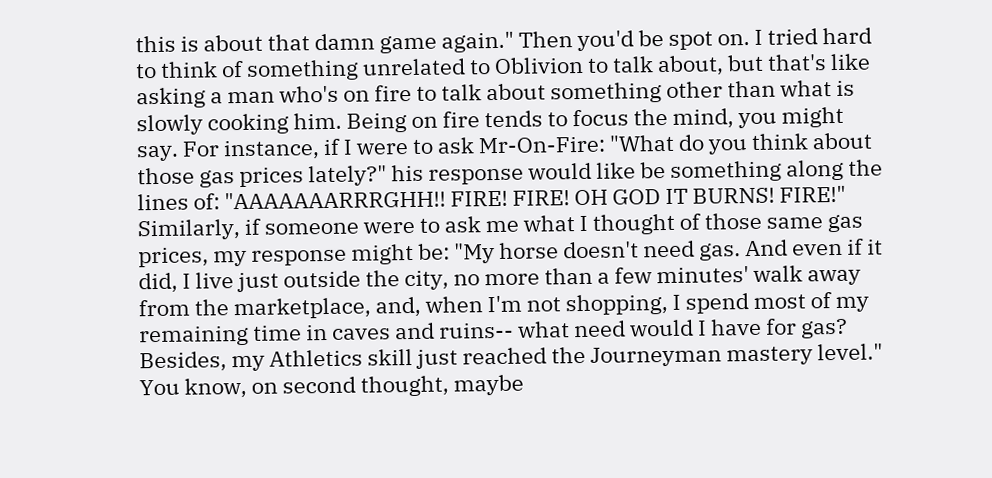this is about that damn game again." Then you'd be spot on. I tried hard to think of something unrelated to Oblivion to talk about, but that's like asking a man who's on fire to talk about something other than what is slowly cooking him. Being on fire tends to focus the mind, you might say. For instance, if I were to ask Mr-On-Fire: "What do you think about those gas prices lately?" his response would like be something along the lines of: "AAAAAAARRRGHH!! FIRE! FIRE! OH GOD IT BURNS! FIRE!" Similarly, if someone were to ask me what I thought of those same gas prices, my response might be: "My horse doesn't need gas. And even if it did, I live just outside the city, no more than a few minutes' walk away from the marketplace, and, when I'm not shopping, I spend most of my remaining time in caves and ruins-- what need would I have for gas? Besides, my Athletics skill just reached the Journeyman mastery level." You know, on second thought, maybe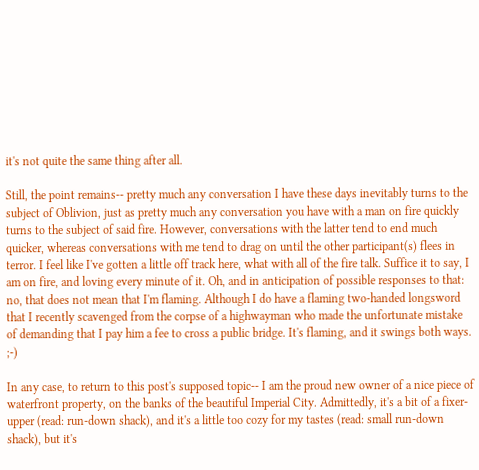it's not quite the same thing after all.

Still, the point remains-- pretty much any conversation I have these days inevitably turns to the subject of Oblivion, just as pretty much any conversation you have with a man on fire quickly turns to the subject of said fire. However, conversations with the latter tend to end much quicker, whereas conversations with me tend to drag on until the other participant(s) flees in terror. I feel like I've gotten a little off track here, what with all of the fire talk. Suffice it to say, I am on fire, and loving every minute of it. Oh, and in anticipation of possible responses to that: no, that does not mean that I'm flaming. Although I do have a flaming two-handed longsword that I recently scavenged from the corpse of a highwayman who made the unfortunate mistake of demanding that I pay him a fee to cross a public bridge. It's flaming, and it swings both ways. ;-)

In any case, to return to this post's supposed topic-- I am the proud new owner of a nice piece of waterfront property, on the banks of the beautiful Imperial City. Admittedly, it's a bit of a fixer-upper (read: run-down shack), and it's a little too cozy for my tastes (read: small run-down shack), but it's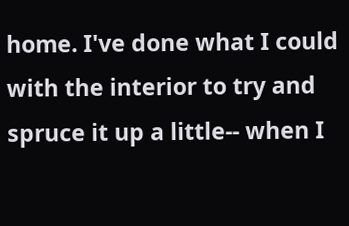home. I've done what I could with the interior to try and spruce it up a little-- when I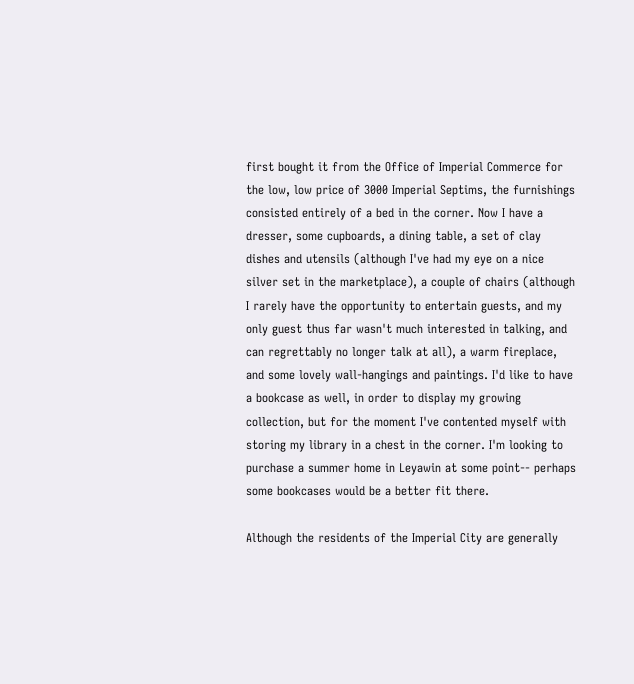first bought it from the Office of Imperial Commerce for the low, low price of 3000 Imperial Septims, the furnishings consisted entirely of a bed in the corner. Now I have a dresser, some cupboards, a dining table, a set of clay dishes and utensils (although I've had my eye on a nice silver set in the marketplace), a couple of chairs (although I rarely have the opportunity to entertain guests, and my only guest thus far wasn't much interested in talking, and can regrettably no longer talk at all), a warm fireplace, and some lovely wall-hangings and paintings. I'd like to have a bookcase as well, in order to display my growing collection, but for the moment I've contented myself with storing my library in a chest in the corner. I'm looking to purchase a summer home in Leyawin at some point-- perhaps some bookcases would be a better fit there.

Although the residents of the Imperial City are generally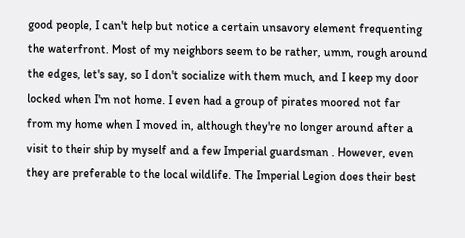good people, I can't help but notice a certain unsavory element frequenting the waterfront. Most of my neighbors seem to be rather, umm, rough around the edges, let's say, so I don't socialize with them much, and I keep my door locked when I'm not home. I even had a group of pirates moored not far from my home when I moved in, although they're no longer around after a visit to their ship by myself and a few Imperial guardsman . However, even they are preferable to the local wildlife. The Imperial Legion does their best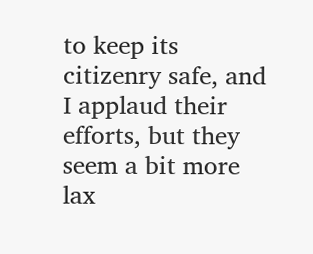to keep its citizenry safe, and I applaud their efforts, but they seem a bit more lax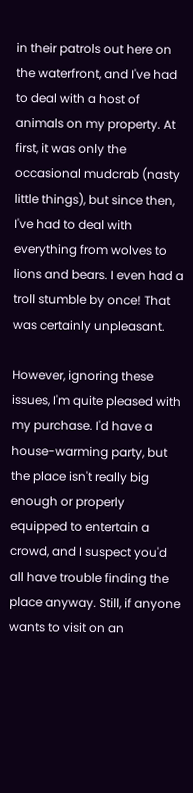in their patrols out here on the waterfront, and I've had to deal with a host of animals on my property. At first, it was only the occasional mudcrab (nasty little things), but since then, I've had to deal with everything from wolves to lions and bears. I even had a troll stumble by once! That was certainly unpleasant.

However, ignoring these issues, I'm quite pleased with my purchase. I'd have a house-warming party, but the place isn't really big enough or properly equipped to entertain a crowd, and I suspect you'd all have trouble finding the place anyway. Still, if anyone wants to visit on an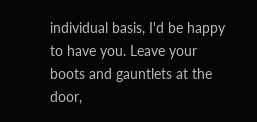individual basis, I'd be happy to have you. Leave your boots and gauntlets at the door,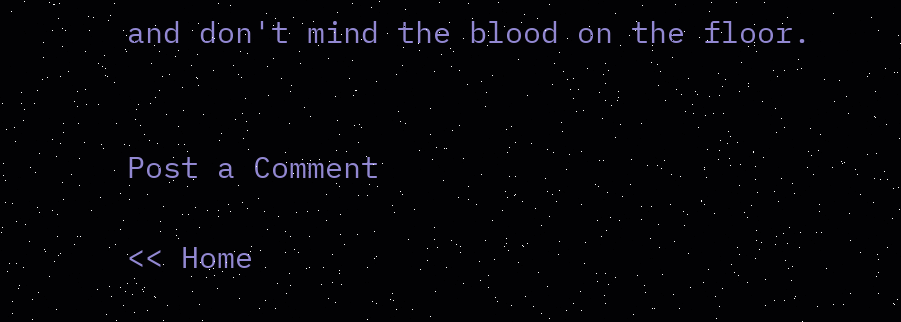and don't mind the blood on the floor.


Post a Comment

<< Home